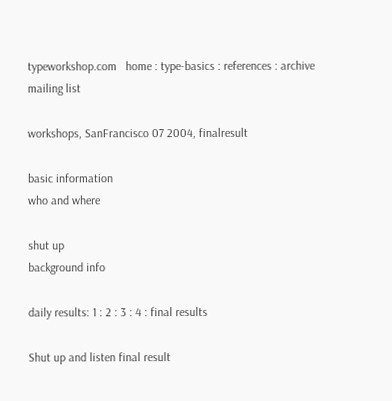typeworkshop.com   home : type-basics : references : archive
mailing list

workshops, SanFrancisco 07 2004, finalresult

basic information
who and where

shut up
background info

daily results: 1 : 2 : 3 : 4 : final results

Shut up and listen final result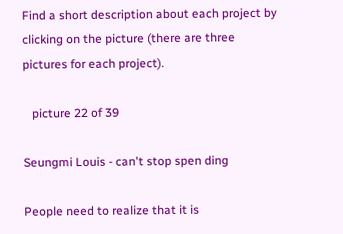Find a short description about each project by clicking on the picture (there are three pictures for each project).

   picture 22 of 39

Seungmi Louis - can't stop spen ding

People need to realize that it is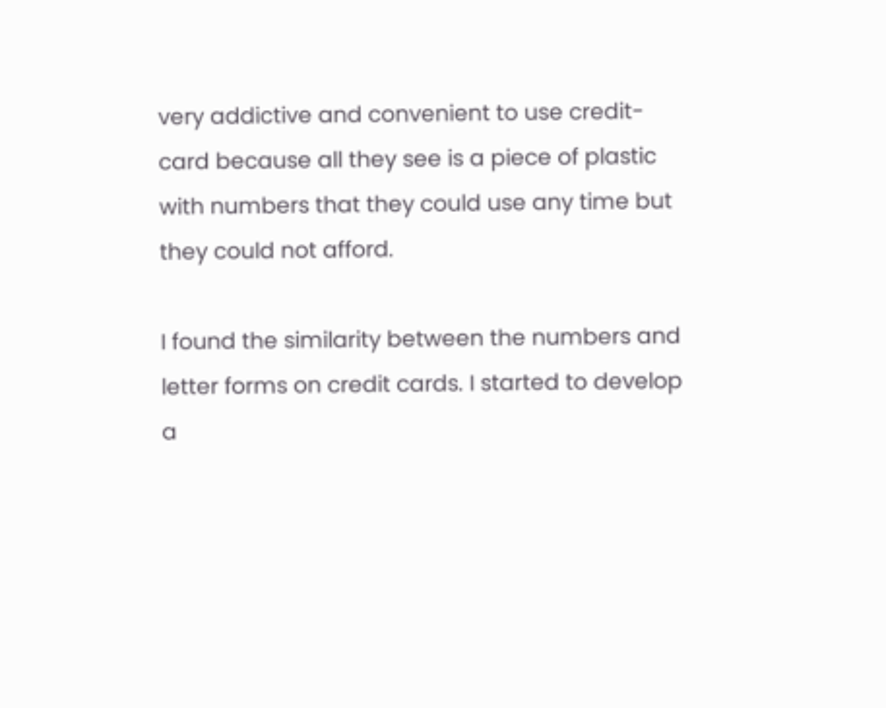very addictive and convenient to use credit-card because all they see is a piece of plastic with numbers that they could use any time but they could not afford.

I found the similarity between the numbers and letter forms on credit cards. I started to develop a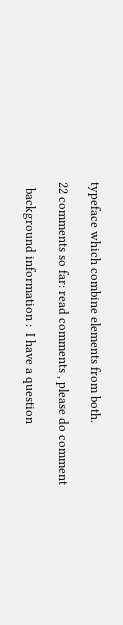typeface which combine elements from both.

22 comments so far: read comments , please do comment

  background information :  I have a question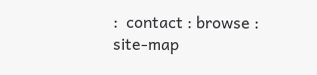:  contact : browse :  site-map